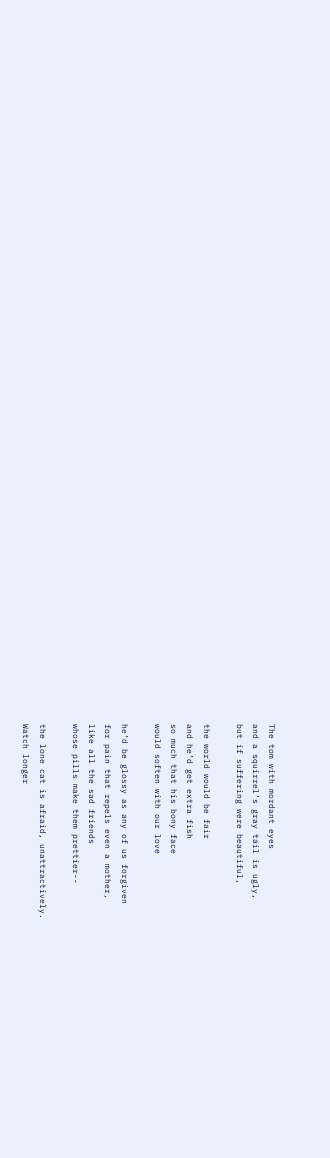The tom with mordant eyes
and a squirrel’s gray tail is ugly,
but if suffering were beautiful,

the world would be fair
and he’d get extra fish
so much that his bony face
would soften with our love

he’d be glossy as any of us forgiven
for pain that repels even a mother,
like all the sad friends
whose pills make them prettier--

the lone cat is afraid, unattractively.
Watch longer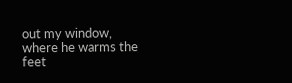out my window,
where he warms the feet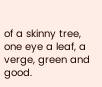of a skinny tree,
one eye a leaf, a verge, green and good.